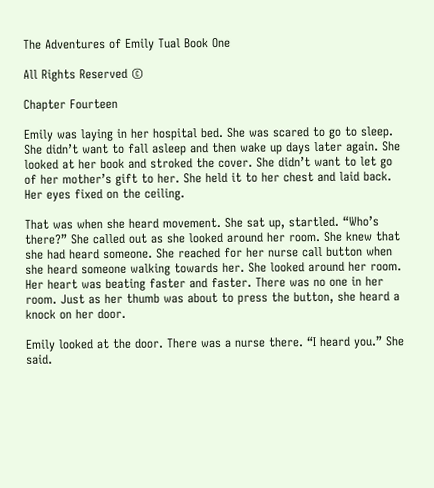The Adventures of Emily Tual Book One

All Rights Reserved ©

Chapter Fourteen

Emily was laying in her hospital bed. She was scared to go to sleep. She didn’t want to fall asleep and then wake up days later again. She looked at her book and stroked the cover. She didn’t want to let go of her mother’s gift to her. She held it to her chest and laid back. Her eyes fixed on the ceiling.

That was when she heard movement. She sat up, startled. “Who’s there?” She called out as she looked around her room. She knew that she had heard someone. She reached for her nurse call button when she heard someone walking towards her. She looked around her room. Her heart was beating faster and faster. There was no one in her room. Just as her thumb was about to press the button, she heard a knock on her door.

Emily looked at the door. There was a nurse there. “I heard you.” She said.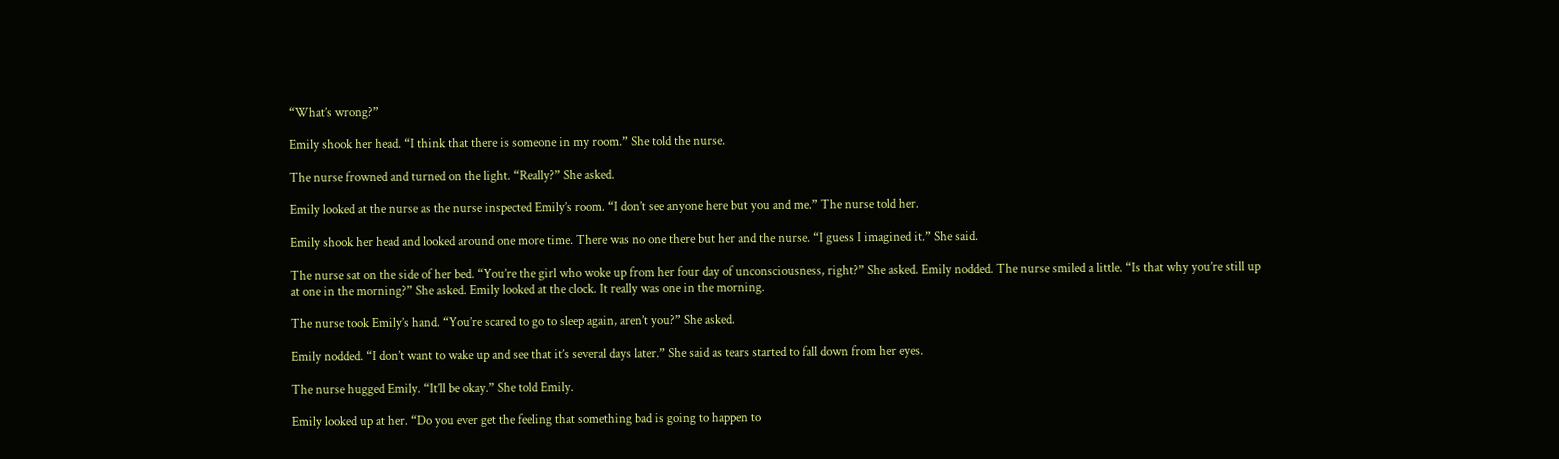“What’s wrong?”

Emily shook her head. “I think that there is someone in my room.” She told the nurse.

The nurse frowned and turned on the light. “Really?” She asked.

Emily looked at the nurse as the nurse inspected Emily’s room. “I don’t see anyone here but you and me.” The nurse told her.

Emily shook her head and looked around one more time. There was no one there but her and the nurse. “I guess I imagined it.” She said.

The nurse sat on the side of her bed. “You’re the girl who woke up from her four day of unconsciousness, right?” She asked. Emily nodded. The nurse smiled a little. “Is that why you’re still up at one in the morning?” She asked. Emily looked at the clock. It really was one in the morning.

The nurse took Emily’s hand. “You’re scared to go to sleep again, aren’t you?” She asked.

Emily nodded. “I don’t want to wake up and see that it’s several days later.” She said as tears started to fall down from her eyes.

The nurse hugged Emily. “It’ll be okay.” She told Emily.

Emily looked up at her. “Do you ever get the feeling that something bad is going to happen to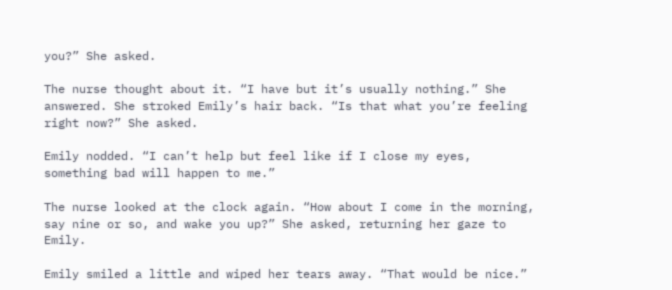you?” She asked.

The nurse thought about it. “I have but it’s usually nothing.” She answered. She stroked Emily’s hair back. “Is that what you’re feeling right now?” She asked.

Emily nodded. “I can’t help but feel like if I close my eyes, something bad will happen to me.”

The nurse looked at the clock again. “How about I come in the morning, say nine or so, and wake you up?” She asked, returning her gaze to Emily.

Emily smiled a little and wiped her tears away. “That would be nice.”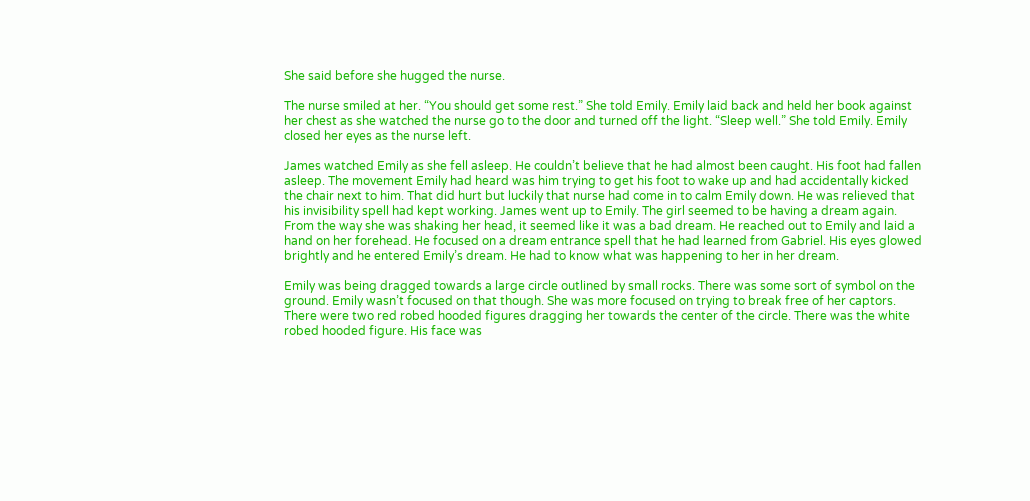She said before she hugged the nurse.

The nurse smiled at her. “You should get some rest.” She told Emily. Emily laid back and held her book against her chest as she watched the nurse go to the door and turned off the light. “Sleep well.” She told Emily. Emily closed her eyes as the nurse left.

James watched Emily as she fell asleep. He couldn’t believe that he had almost been caught. His foot had fallen asleep. The movement Emily had heard was him trying to get his foot to wake up and had accidentally kicked the chair next to him. That did hurt but luckily that nurse had come in to calm Emily down. He was relieved that his invisibility spell had kept working. James went up to Emily. The girl seemed to be having a dream again. From the way she was shaking her head, it seemed like it was a bad dream. He reached out to Emily and laid a hand on her forehead. He focused on a dream entrance spell that he had learned from Gabriel. His eyes glowed brightly and he entered Emily’s dream. He had to know what was happening to her in her dream.

Emily was being dragged towards a large circle outlined by small rocks. There was some sort of symbol on the ground. Emily wasn’t focused on that though. She was more focused on trying to break free of her captors. There were two red robed hooded figures dragging her towards the center of the circle. There was the white robed hooded figure. His face was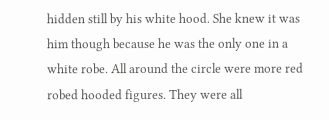hidden still by his white hood. She knew it was him though because he was the only one in a white robe. All around the circle were more red robed hooded figures. They were all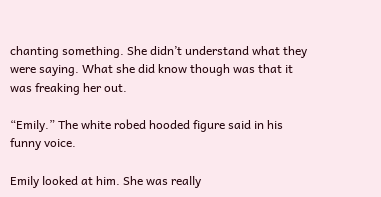chanting something. She didn’t understand what they were saying. What she did know though was that it was freaking her out.

“Emily.” The white robed hooded figure said in his funny voice.

Emily looked at him. She was really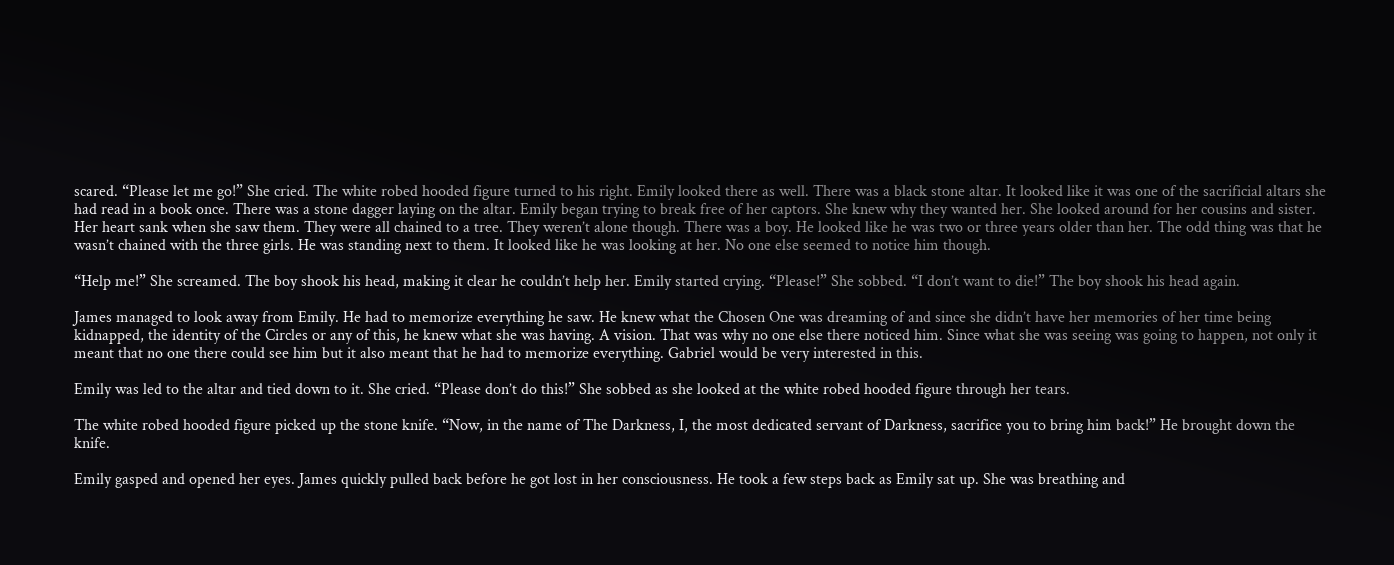scared. “Please let me go!” She cried. The white robed hooded figure turned to his right. Emily looked there as well. There was a black stone altar. It looked like it was one of the sacrificial altars she had read in a book once. There was a stone dagger laying on the altar. Emily began trying to break free of her captors. She knew why they wanted her. She looked around for her cousins and sister. Her heart sank when she saw them. They were all chained to a tree. They weren’t alone though. There was a boy. He looked like he was two or three years older than her. The odd thing was that he wasn’t chained with the three girls. He was standing next to them. It looked like he was looking at her. No one else seemed to notice him though.

“Help me!” She screamed. The boy shook his head, making it clear he couldn’t help her. Emily started crying. “Please!” She sobbed. “I don’t want to die!” The boy shook his head again.

James managed to look away from Emily. He had to memorize everything he saw. He knew what the Chosen One was dreaming of and since she didn’t have her memories of her time being kidnapped, the identity of the Circles or any of this, he knew what she was having. A vision. That was why no one else there noticed him. Since what she was seeing was going to happen, not only it meant that no one there could see him but it also meant that he had to memorize everything. Gabriel would be very interested in this.

Emily was led to the altar and tied down to it. She cried. “Please don’t do this!” She sobbed as she looked at the white robed hooded figure through her tears.

The white robed hooded figure picked up the stone knife. “Now, in the name of The Darkness, I, the most dedicated servant of Darkness, sacrifice you to bring him back!” He brought down the knife.

Emily gasped and opened her eyes. James quickly pulled back before he got lost in her consciousness. He took a few steps back as Emily sat up. She was breathing and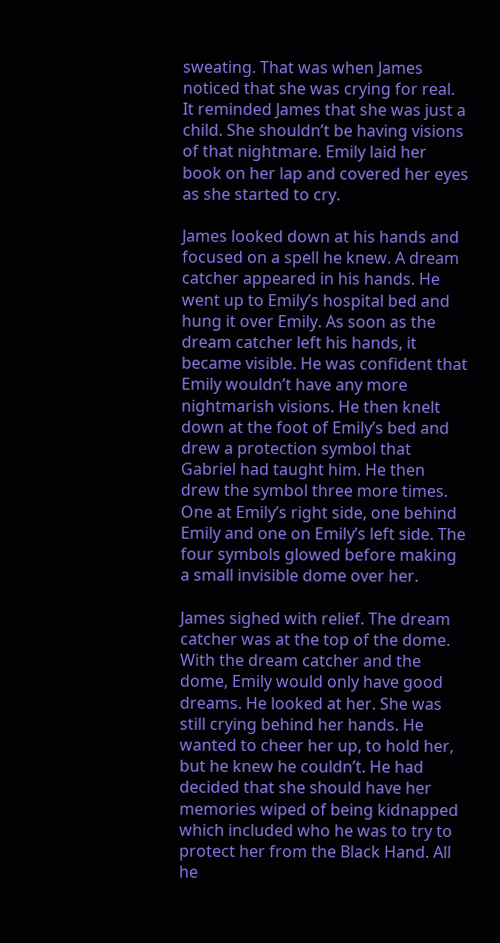sweating. That was when James noticed that she was crying for real. It reminded James that she was just a child. She shouldn’t be having visions of that nightmare. Emily laid her book on her lap and covered her eyes as she started to cry.

James looked down at his hands and focused on a spell he knew. A dream catcher appeared in his hands. He went up to Emily’s hospital bed and hung it over Emily. As soon as the dream catcher left his hands, it became visible. He was confident that Emily wouldn’t have any more nightmarish visions. He then knelt down at the foot of Emily’s bed and drew a protection symbol that Gabriel had taught him. He then drew the symbol three more times. One at Emily’s right side, one behind Emily and one on Emily’s left side. The four symbols glowed before making a small invisible dome over her.

James sighed with relief. The dream catcher was at the top of the dome. With the dream catcher and the dome, Emily would only have good dreams. He looked at her. She was still crying behind her hands. He wanted to cheer her up, to hold her, but he knew he couldn’t. He had decided that she should have her memories wiped of being kidnapped which included who he was to try to protect her from the Black Hand. All he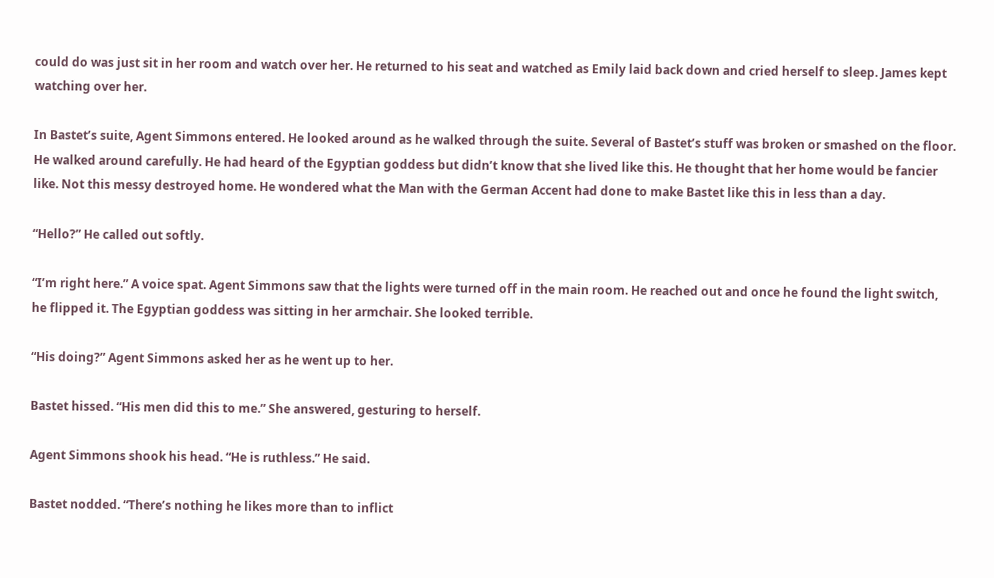could do was just sit in her room and watch over her. He returned to his seat and watched as Emily laid back down and cried herself to sleep. James kept watching over her.

In Bastet’s suite, Agent Simmons entered. He looked around as he walked through the suite. Several of Bastet’s stuff was broken or smashed on the floor. He walked around carefully. He had heard of the Egyptian goddess but didn’t know that she lived like this. He thought that her home would be fancier like. Not this messy destroyed home. He wondered what the Man with the German Accent had done to make Bastet like this in less than a day.

“Hello?” He called out softly.

“I’m right here.” A voice spat. Agent Simmons saw that the lights were turned off in the main room. He reached out and once he found the light switch, he flipped it. The Egyptian goddess was sitting in her armchair. She looked terrible.

“His doing?” Agent Simmons asked her as he went up to her.

Bastet hissed. “His men did this to me.” She answered, gesturing to herself.

Agent Simmons shook his head. “He is ruthless.” He said.

Bastet nodded. “There’s nothing he likes more than to inflict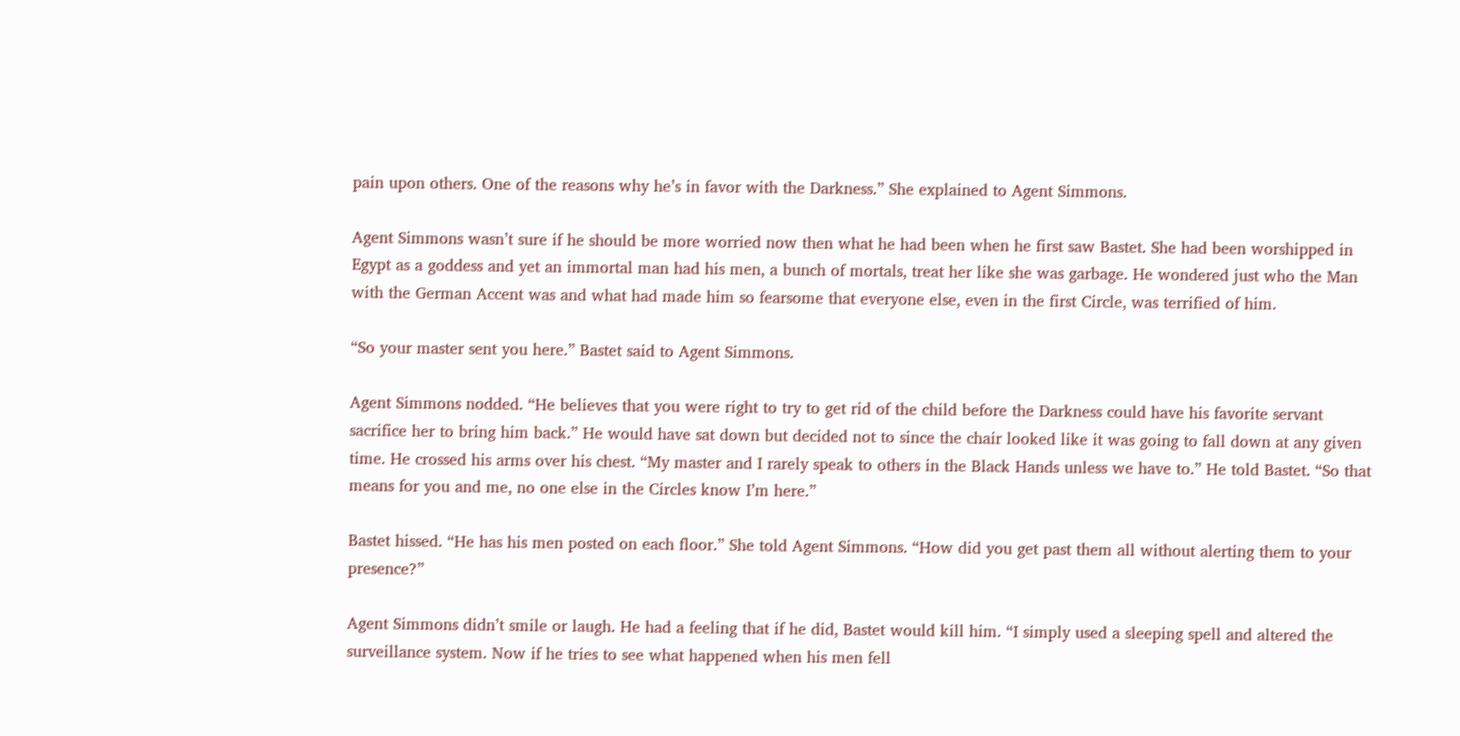pain upon others. One of the reasons why he’s in favor with the Darkness.” She explained to Agent Simmons.

Agent Simmons wasn’t sure if he should be more worried now then what he had been when he first saw Bastet. She had been worshipped in Egypt as a goddess and yet an immortal man had his men, a bunch of mortals, treat her like she was garbage. He wondered just who the Man with the German Accent was and what had made him so fearsome that everyone else, even in the first Circle, was terrified of him.

“So your master sent you here.” Bastet said to Agent Simmons.

Agent Simmons nodded. “He believes that you were right to try to get rid of the child before the Darkness could have his favorite servant sacrifice her to bring him back.” He would have sat down but decided not to since the chair looked like it was going to fall down at any given time. He crossed his arms over his chest. “My master and I rarely speak to others in the Black Hands unless we have to.” He told Bastet. “So that means for you and me, no one else in the Circles know I’m here.”

Bastet hissed. “He has his men posted on each floor.” She told Agent Simmons. “How did you get past them all without alerting them to your presence?”

Agent Simmons didn’t smile or laugh. He had a feeling that if he did, Bastet would kill him. “I simply used a sleeping spell and altered the surveillance system. Now if he tries to see what happened when his men fell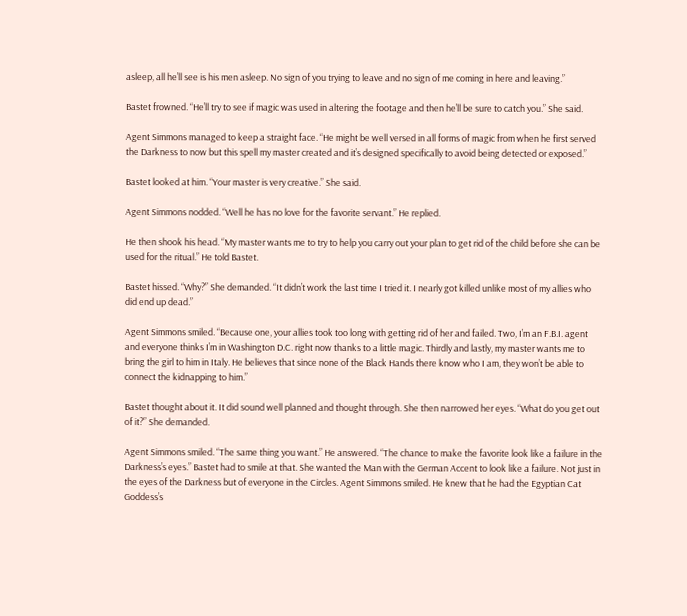asleep, all he’ll see is his men asleep. No sign of you trying to leave and no sign of me coming in here and leaving.”

Bastet frowned. “He’ll try to see if magic was used in altering the footage and then he’ll be sure to catch you.” She said.

Agent Simmons managed to keep a straight face. “He might be well versed in all forms of magic from when he first served the Darkness to now but this spell my master created and it’s designed specifically to avoid being detected or exposed.”

Bastet looked at him. “Your master is very creative.” She said.

Agent Simmons nodded. “Well he has no love for the favorite servant.” He replied.

He then shook his head. “My master wants me to try to help you carry out your plan to get rid of the child before she can be used for the ritual.” He told Bastet.

Bastet hissed. “Why?” She demanded. “It didn’t work the last time I tried it. I nearly got killed unlike most of my allies who did end up dead.”

Agent Simmons smiled. “Because one, your allies took too long with getting rid of her and failed. Two, I’m an F.B.I. agent and everyone thinks I’m in Washington D.C. right now thanks to a little magic. Thirdly and lastly, my master wants me to bring the girl to him in Italy. He believes that since none of the Black Hands there know who I am, they won’t be able to connect the kidnapping to him.”

Bastet thought about it. It did sound well planned and thought through. She then narrowed her eyes. “What do you get out of it?” She demanded.

Agent Simmons smiled. “The same thing you want.” He answered. “The chance to make the favorite look like a failure in the Darkness’s eyes.” Bastet had to smile at that. She wanted the Man with the German Accent to look like a failure. Not just in the eyes of the Darkness but of everyone in the Circles. Agent Simmons smiled. He knew that he had the Egyptian Cat Goddess’s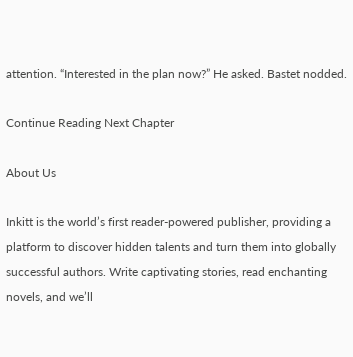attention. “Interested in the plan now?” He asked. Bastet nodded.

Continue Reading Next Chapter

About Us

Inkitt is the world’s first reader-powered publisher, providing a platform to discover hidden talents and turn them into globally successful authors. Write captivating stories, read enchanting novels, and we’ll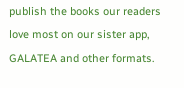publish the books our readers love most on our sister app, GALATEA and other formats.